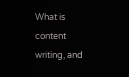What is content writing, and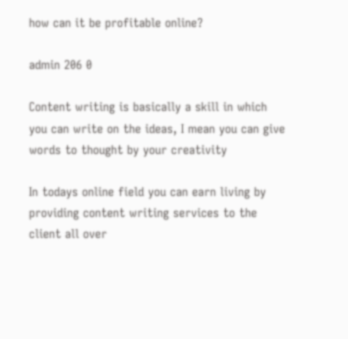how can it be profitable online?

admin 206 0

Content writing is basically a skill in which you can write on the ideas, I mean you can give words to thought by your creativity

In todays online field you can earn living by providing content writing services to the client all over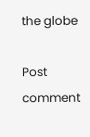the globe

Post comment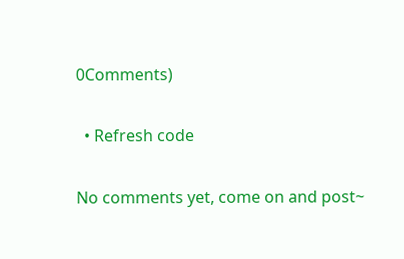0Comments)

  • Refresh code

No comments yet, come on and post~